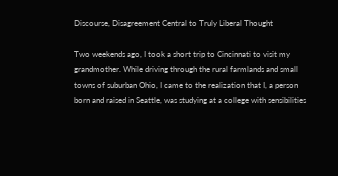Discourse, Disagreement Central to Truly Liberal Thought

Two weekends ago, I took a short trip to Cincinnati to visit my grandmother. While driving through the rural farmlands and small towns of suburban Ohio, I came to the realization that I, a person born and raised in Seattle, was studying at a college with sensibilities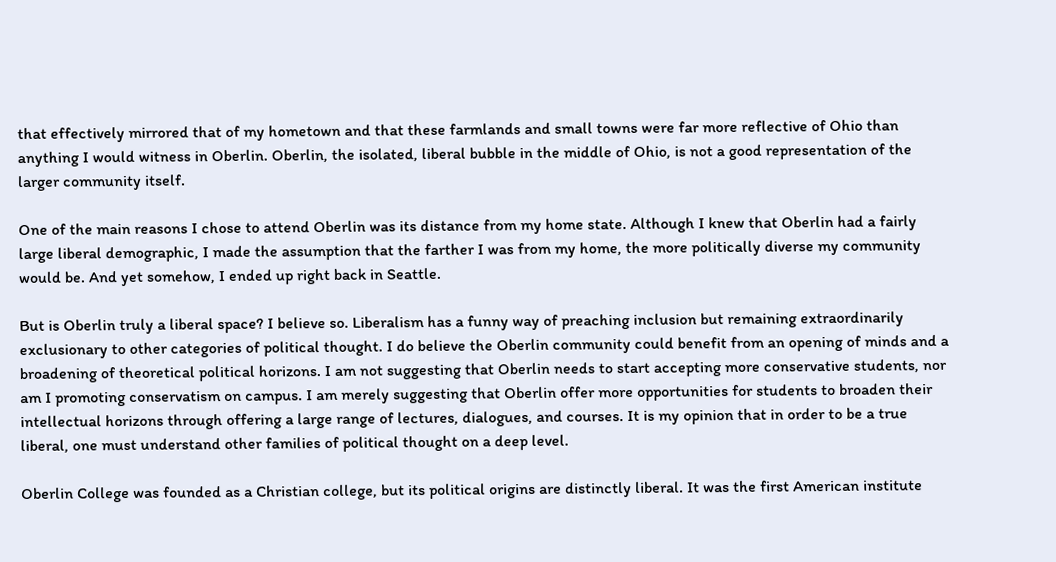that effectively mirrored that of my hometown and that these farmlands and small towns were far more reflective of Ohio than anything I would witness in Oberlin. Oberlin, the isolated, liberal bubble in the middle of Ohio, is not a good representation of the larger community itself.

One of the main reasons I chose to attend Oberlin was its distance from my home state. Although I knew that Oberlin had a fairly large liberal demographic, I made the assumption that the farther I was from my home, the more politically diverse my community would be. And yet somehow, I ended up right back in Seattle.

But is Oberlin truly a liberal space? I believe so. Liberalism has a funny way of preaching inclusion but remaining extraordinarily exclusionary to other categories of political thought. I do believe the Oberlin community could benefit from an opening of minds and a broadening of theoretical political horizons. I am not suggesting that Oberlin needs to start accepting more conservative students, nor am I promoting conservatism on campus. I am merely suggesting that Oberlin offer more opportunities for students to broaden their intellectual horizons through offering a large range of lectures, dialogues, and courses. It is my opinion that in order to be a true liberal, one must understand other families of political thought on a deep level.

Oberlin College was founded as a Christian college, but its political origins are distinctly liberal. It was the first American institute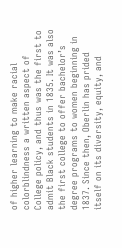of higher learning to make racial colorblindness a written aspect of College policy, and thus was the first to admit Black students in 1835. It was also the first college to offer bachelor’s degree programs to women beginning in 1837. Since then, Oberlin has prided itself on its diversity, equity, and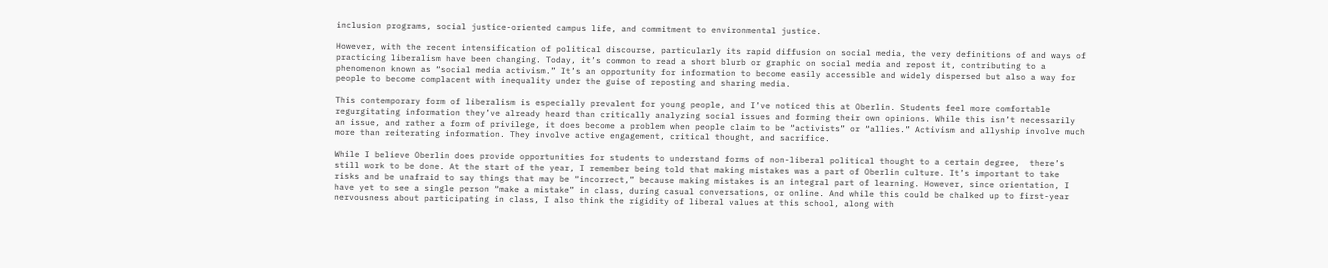inclusion programs, social justice-oriented campus life, and commitment to environmental justice.

However, with the recent intensification of political discourse, particularly its rapid diffusion on social media, the very definitions of and ways of practicing liberalism have been changing. Today, it’s common to read a short blurb or graphic on social media and repost it, contributing to a phenomenon known as “social media activism.” It’s an opportunity for information to become easily accessible and widely dispersed but also a way for people to become complacent with inequality under the guise of reposting and sharing media.

This contemporary form of liberalism is especially prevalent for young people, and I’ve noticed this at Oberlin. Students feel more comfortable regurgitating information they’ve already heard than critically analyzing social issues and forming their own opinions. While this isn’t necessarily an issue, and rather a form of privilege, it does become a problem when people claim to be “activists” or “allies.” Activism and allyship involve much more than reiterating information. They involve active engagement, critical thought, and sacrifice.

While I believe Oberlin does provide opportunities for students to understand forms of non-liberal political thought to a certain degree,  there’s still work to be done. At the start of the year, I remember being told that making mistakes was a part of Oberlin culture. It’s important to take risks and be unafraid to say things that may be “incorrect,” because making mistakes is an integral part of learning. However, since orientation, I have yet to see a single person “make a mistake” in class, during casual conversations, or online. And while this could be chalked up to first-year nervousness about participating in class, I also think the rigidity of liberal values at this school, along with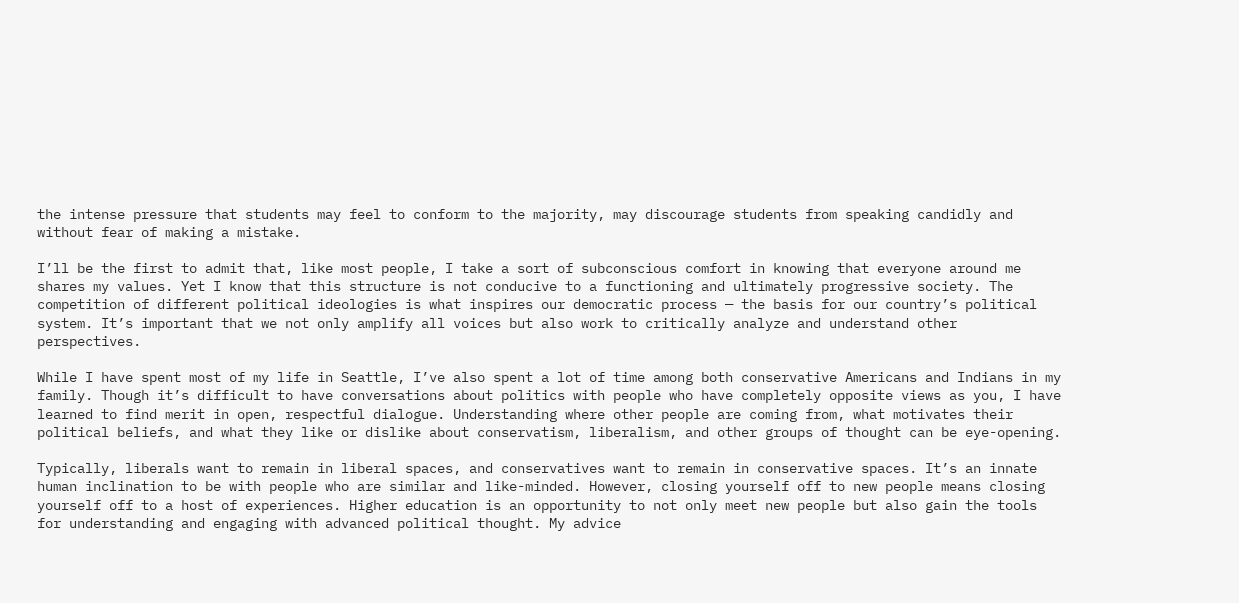the intense pressure that students may feel to conform to the majority, may discourage students from speaking candidly and without fear of making a mistake.

I’ll be the first to admit that, like most people, I take a sort of subconscious comfort in knowing that everyone around me shares my values. Yet I know that this structure is not conducive to a functioning and ultimately progressive society. The competition of different political ideologies is what inspires our democratic process — the basis for our country’s political system. It’s important that we not only amplify all voices but also work to critically analyze and understand other perspectives.

While I have spent most of my life in Seattle, I’ve also spent a lot of time among both conservative Americans and Indians in my family. Though it’s difficult to have conversations about politics with people who have completely opposite views as you, I have learned to find merit in open, respectful dialogue. Understanding where other people are coming from, what motivates their political beliefs, and what they like or dislike about conservatism, liberalism, and other groups of thought can be eye-opening.

Typically, liberals want to remain in liberal spaces, and conservatives want to remain in conservative spaces. It’s an innate human inclination to be with people who are similar and like-minded. However, closing yourself off to new people means closing yourself off to a host of experiences. Higher education is an opportunity to not only meet new people but also gain the tools for understanding and engaging with advanced political thought. My advice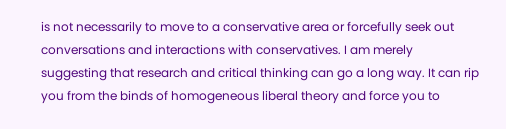is not necessarily to move to a conservative area or forcefully seek out conversations and interactions with conservatives. I am merely suggesting that research and critical thinking can go a long way. It can rip you from the binds of homogeneous liberal theory and force you to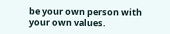be your own person with your own values.